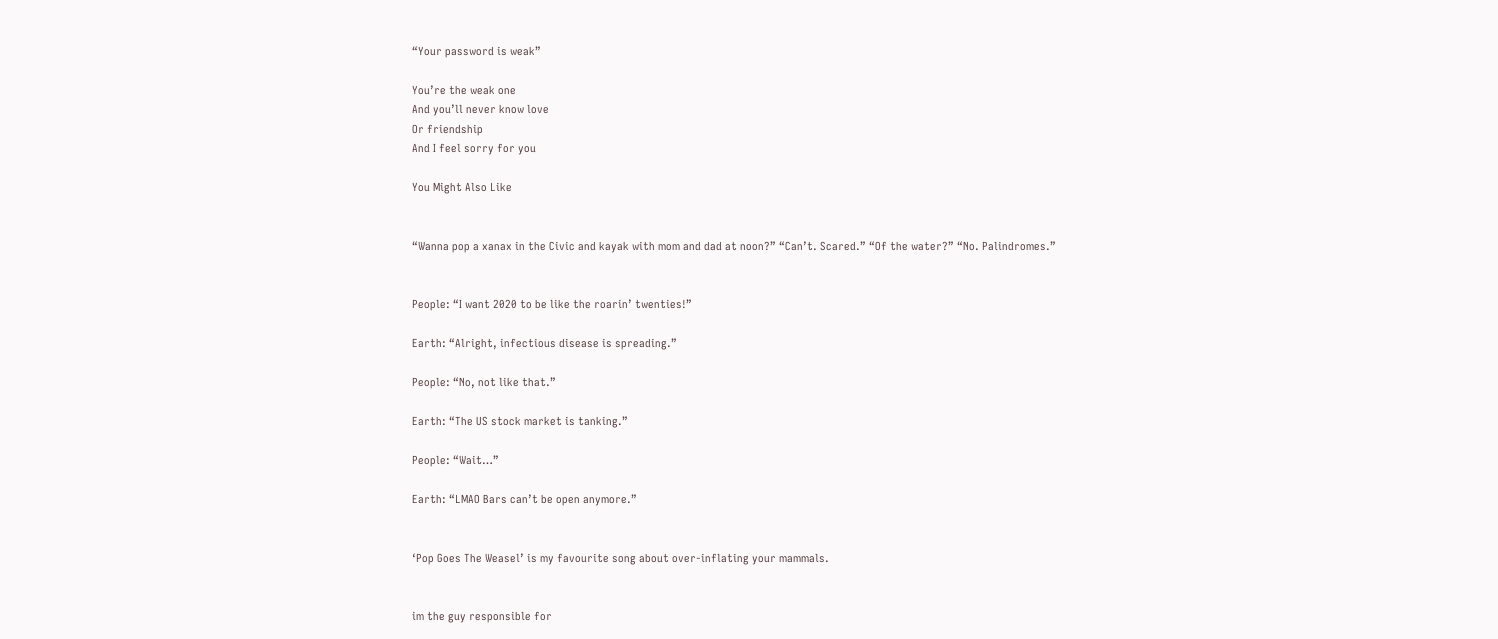“Your password is weak”

You’re the weak one
And you’ll never know love
Or friendship
And I feel sorry for you

You Might Also Like


“Wanna pop a xanax in the Civic and kayak with mom and dad at noon?” “Can’t. Scared.” “Of the water?” “No. Palindromes.”


People: “I want 2020 to be like the roarin’ twenties!”

Earth: “Alright, infectious disease is spreading.”

People: “No, not like that.”

Earth: “The US stock market is tanking.”

People: “Wait…”

Earth: “LMAO Bars can’t be open anymore.”


‘Pop Goes The Weasel’ is my favourite song about over-inflating your mammals.


im the guy responsible for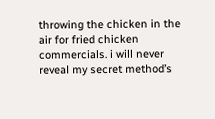throwing the chicken in the air for fried chicken commercials. i will never reveal my secret method’s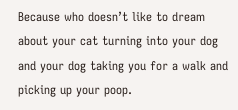Because who doesn’t like to dream about your cat turning into your dog and your dog taking you for a walk and picking up your poop.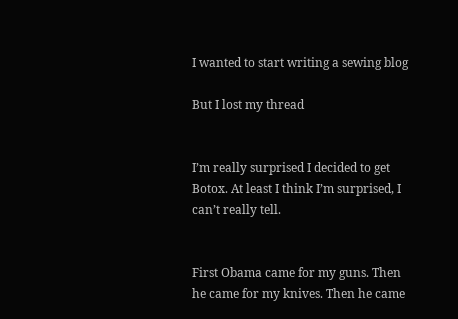I wanted to start writing a sewing blog

But I lost my thread


I’m really surprised I decided to get Botox. At least I think I’m surprised, I can’t really tell.


First Obama came for my guns. Then he came for my knives. Then he came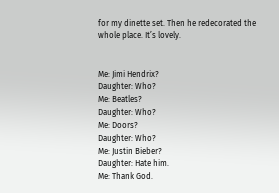for my dinette set. Then he redecorated the whole place. It’s lovely.


Me: Jimi Hendrix?
Daughter: Who?
Me: Beatles?
Daughter: Who?
Me: Doors?
Daughter: Who?
Me: Justin Bieber?
Daughter: Hate him.
Me: Thank God.